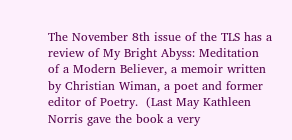The November 8th issue of the TLS has a review of My Bright Abyss: Meditation of a Modern Believer, a memoir written by Christian Wiman, a poet and former editor of Poetry.  (Last May Kathleen Norris gave the book a very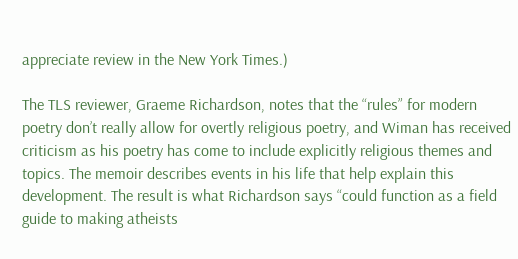appreciate review in the New York Times.)

The TLS reviewer, Graeme Richardson, notes that the “rules” for modern poetry don’t really allow for overtly religious poetry, and Wiman has received criticism as his poetry has come to include explicitly religious themes and topics. The memoir describes events in his life that help explain this development. The result is what Richardson says “could function as a field guide to making atheists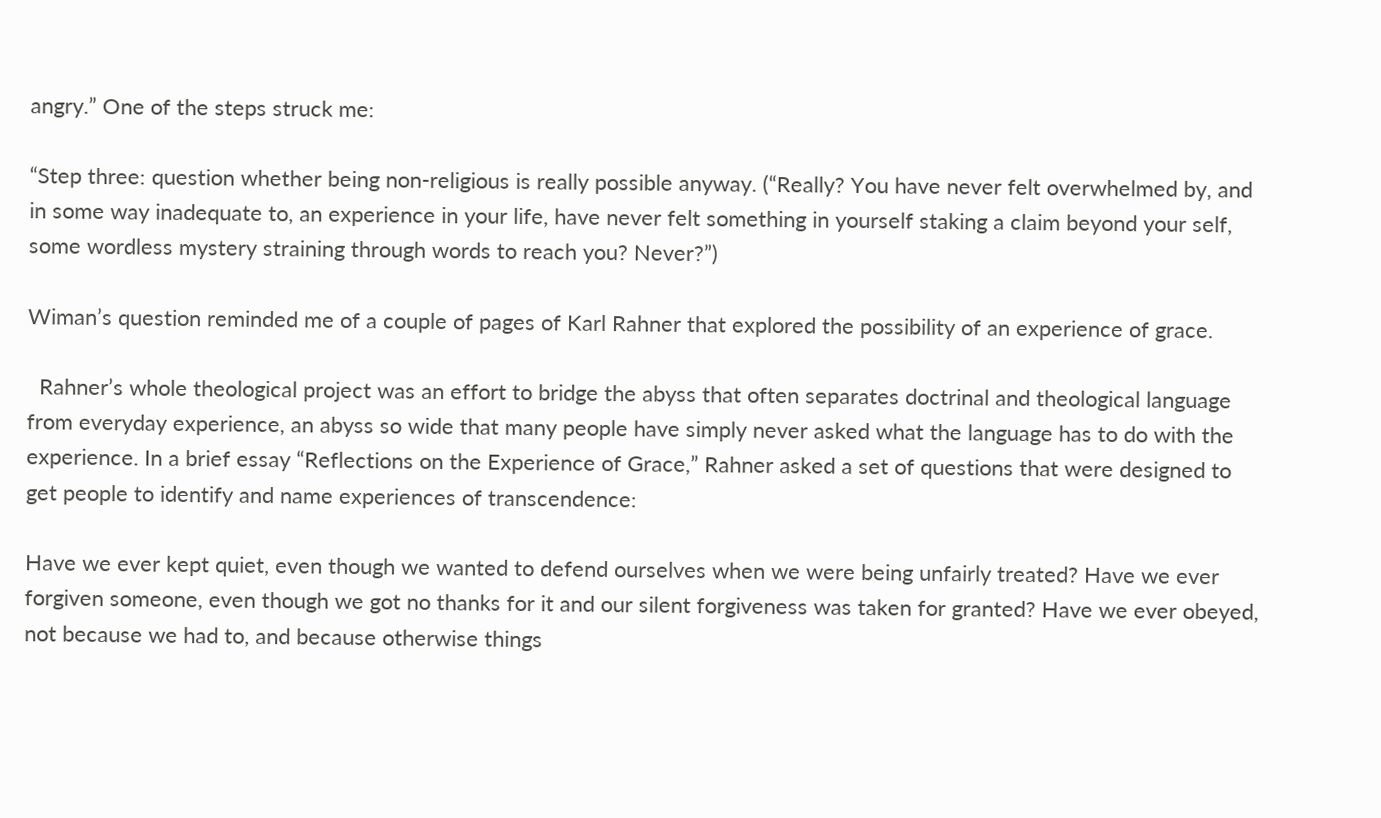angry.” One of the steps struck me:

“Step three: question whether being non-religious is really possible anyway. (“Really? You have never felt overwhelmed by, and in some way inadequate to, an experience in your life, have never felt something in yourself staking a claim beyond your self, some wordless mystery straining through words to reach you? Never?”)

Wiman’s question reminded me of a couple of pages of Karl Rahner that explored the possibility of an experience of grace.

  Rahner’s whole theological project was an effort to bridge the abyss that often separates doctrinal and theological language from everyday experience, an abyss so wide that many people have simply never asked what the language has to do with the experience. In a brief essay “Reflections on the Experience of Grace,” Rahner asked a set of questions that were designed to get people to identify and name experiences of transcendence:

Have we ever kept quiet, even though we wanted to defend ourselves when we were being unfairly treated? Have we ever forgiven someone, even though we got no thanks for it and our silent forgiveness was taken for granted? Have we ever obeyed, not because we had to, and because otherwise things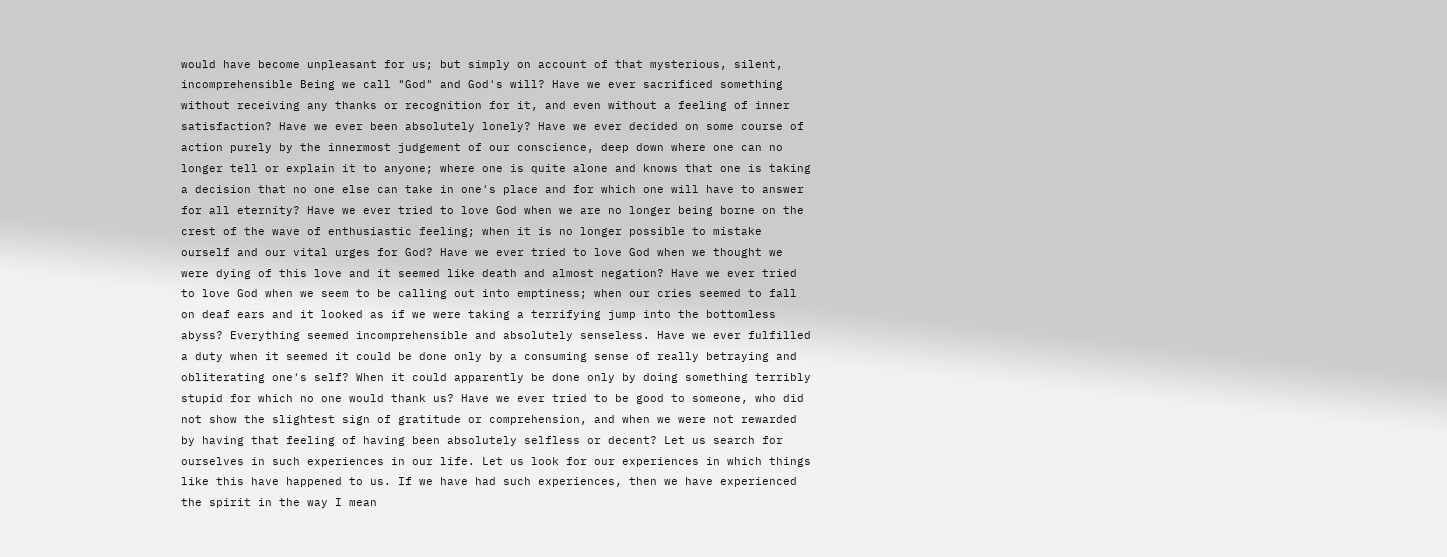would have become unpleasant for us; but simply on account of that mysterious, silent, incomprehensible Being we call "God" and God's will? Have we ever sacrificed something without receiving any thanks or recognition for it, and even without a feeling of inner satisfaction? Have we ever been absolutely lonely? Have we ever decided on some course of action purely by the innermost judgement of our conscience, deep down where one can no longer tell or explain it to anyone; where one is quite alone and knows that one is taking a decision that no one else can take in one's place and for which one will have to answer for all eternity? Have we ever tried to love God when we are no longer being borne on the crest of the wave of enthusiastic feeling; when it is no longer possible to mistake ourself and our vital urges for God? Have we ever tried to love God when we thought we were dying of this love and it seemed like death and almost negation? Have we ever tried to love God when we seem to be calling out into emptiness; when our cries seemed to fall on deaf ears and it looked as if we were taking a terrifying jump into the bottomless abyss? Everything seemed incomprehensible and absolutely senseless. Have we ever fulfilled a duty when it seemed it could be done only by a consuming sense of really betraying and obliterating one's self? When it could apparently be done only by doing something terribly stupid for which no one would thank us? Have we ever tried to be good to someone, who did not show the slightest sign of gratitude or comprehension, and when we were not rewarded by having that feeling of having been absolutely selfless or decent? Let us search for ourselves in such experiences in our life. Let us look for our experiences in which things like this have happened to us. If we have had such experiences, then we have experienced the spirit in the way I mean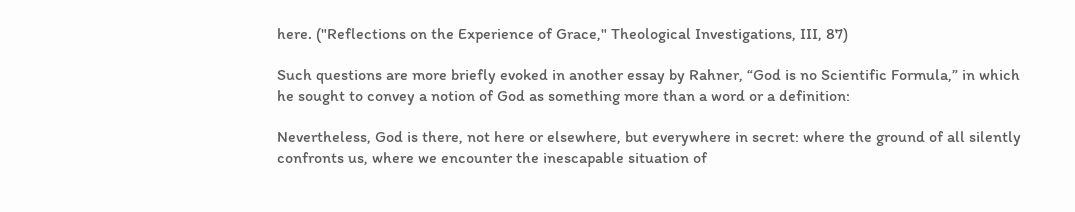here. ("Reflections on the Experience of Grace," Theological Investigations, III, 87)

Such questions are more briefly evoked in another essay by Rahner, “God is no Scientific Formula,” in which he sought to convey a notion of God as something more than a word or a definition:

Nevertheless, God is there, not here or elsewhere, but everywhere in secret: where the ground of all silently confronts us, where we encounter the inescapable situation of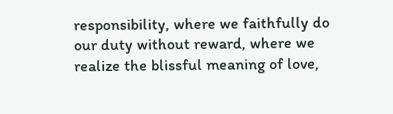responsibility, where we faithfully do our duty without reward, where we realize the blissful meaning of love,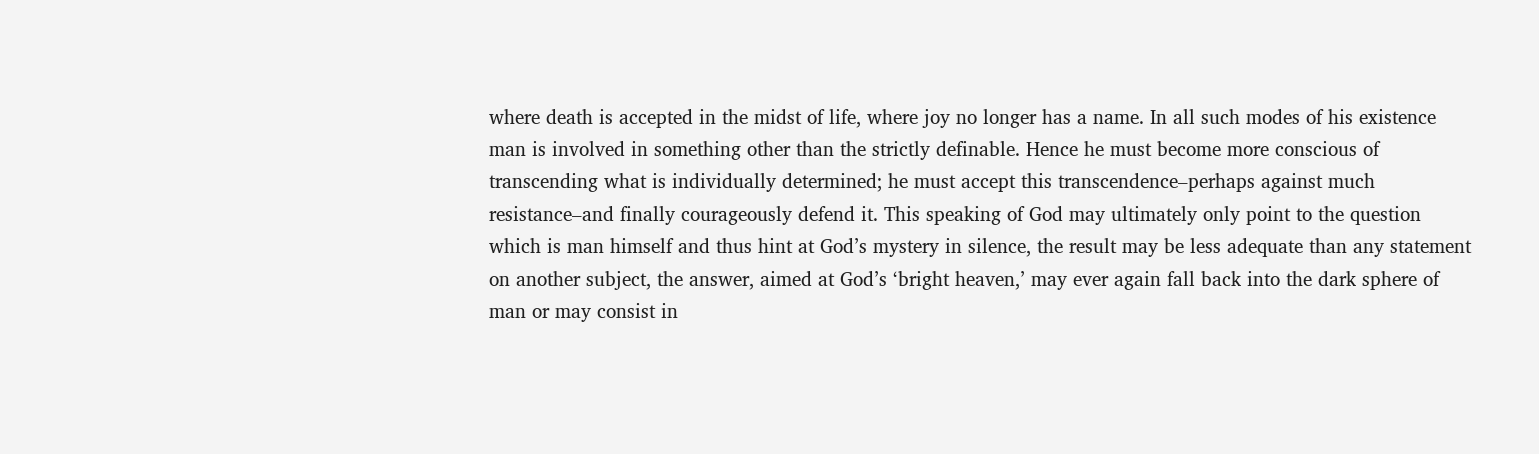where death is accepted in the midst of life, where joy no longer has a name. In all such modes of his existence man is involved in something other than the strictly definable. Hence he must become more conscious of transcending what is individually determined; he must accept this transcendence–perhaps against much resistance–and finally courageously defend it. This speaking of God may ultimately only point to the question which is man himself and thus hint at God’s mystery in silence, the result may be less adequate than any statement on another subject, the answer, aimed at God’s ‘bright heaven,’ may ever again fall back into the dark sphere of man or may consist in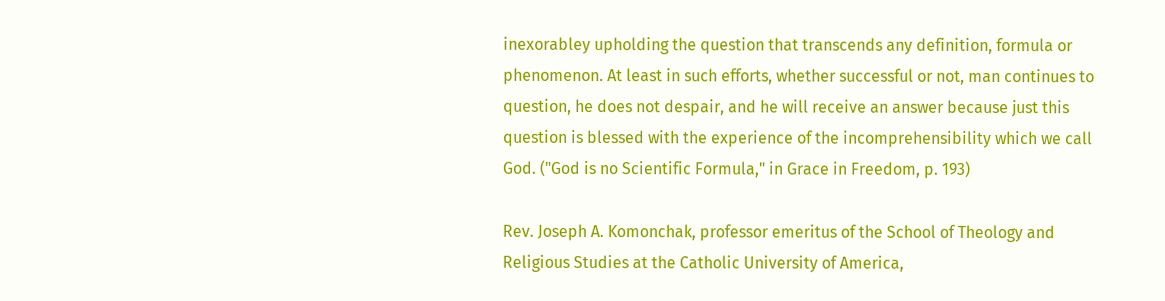inexorabley upholding the question that transcends any definition, formula or phenomenon. At least in such efforts, whether successful or not, man continues to question, he does not despair, and he will receive an answer because just this question is blessed with the experience of the incomprehensibility which we call God. ("God is no Scientific Formula," in Grace in Freedom, p. 193)

Rev. Joseph A. Komonchak, professor emeritus of the School of Theology and Religious Studies at the Catholic University of America,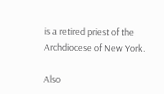is a retired priest of the Archdiocese of New York.

Also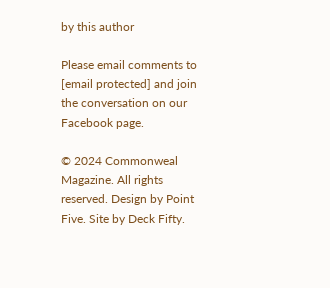by this author

Please email comments to [email protected] and join the conversation on our Facebook page.

© 2024 Commonweal Magazine. All rights reserved. Design by Point Five. Site by Deck Fifty.